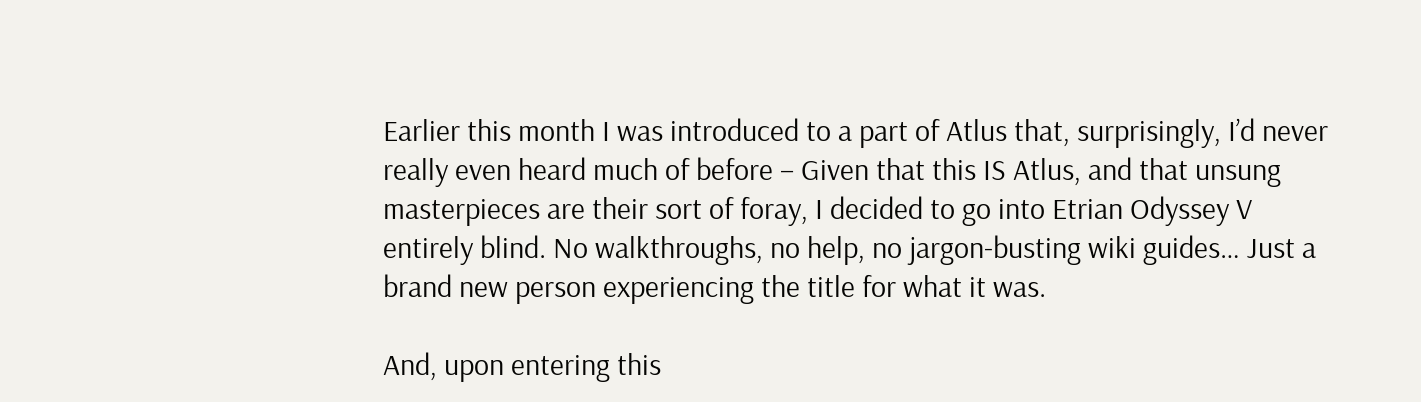Earlier this month I was introduced to a part of Atlus that, surprisingly, I’d never really even heard much of before – Given that this IS Atlus, and that unsung masterpieces are their sort of foray, I decided to go into Etrian Odyssey V entirely blind. No walkthroughs, no help, no jargon-busting wiki guides… Just a brand new person experiencing the title for what it was.

And, upon entering this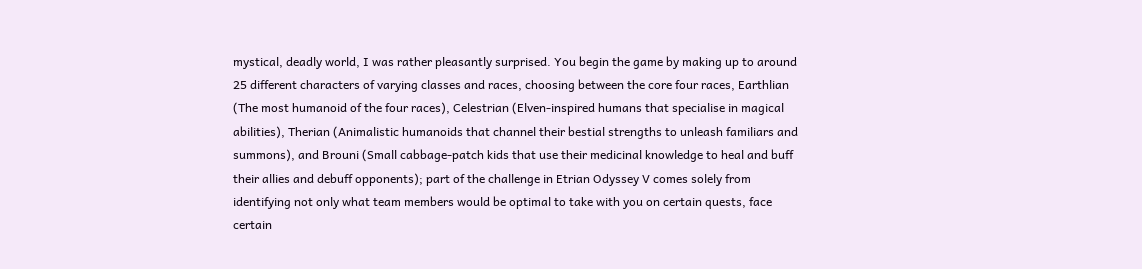mystical, deadly world, I was rather pleasantly surprised. You begin the game by making up to around 25 different characters of varying classes and races, choosing between the core four races, Earthlian (The most humanoid of the four races), Celestrian (Elven-inspired humans that specialise in magical abilities), Therian (Animalistic humanoids that channel their bestial strengths to unleash familiars and summons), and Brouni (Small cabbage-patch kids that use their medicinal knowledge to heal and buff their allies and debuff opponents); part of the challenge in Etrian Odyssey V comes solely from identifying not only what team members would be optimal to take with you on certain quests, face certain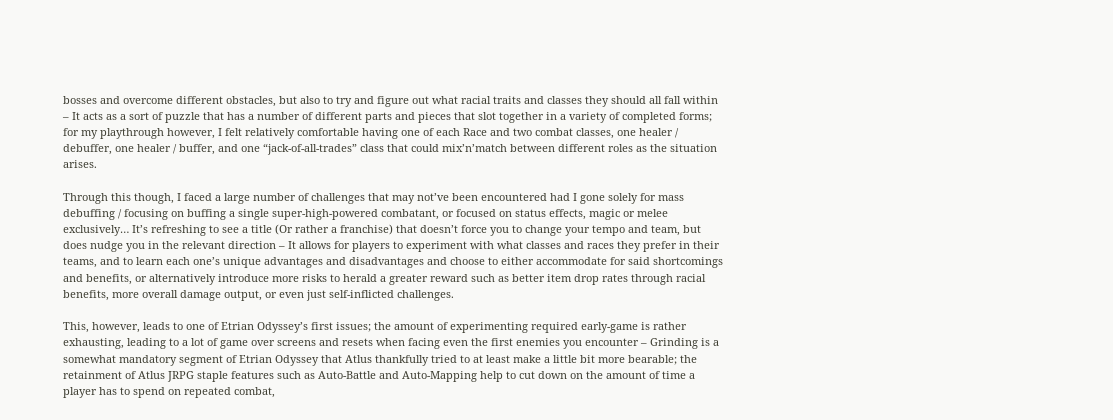bosses and overcome different obstacles, but also to try and figure out what racial traits and classes they should all fall within – It acts as a sort of puzzle that has a number of different parts and pieces that slot together in a variety of completed forms; for my playthrough however, I felt relatively comfortable having one of each Race and two combat classes, one healer / debuffer, one healer / buffer, and one “jack-of-all-trades” class that could mix’n’match between different roles as the situation arises.

Through this though, I faced a large number of challenges that may not’ve been encountered had I gone solely for mass debuffing / focusing on buffing a single super-high-powered combatant, or focused on status effects, magic or melee exclusively… It’s refreshing to see a title (Or rather a franchise) that doesn’t force you to change your tempo and team, but does nudge you in the relevant direction – It allows for players to experiment with what classes and races they prefer in their teams, and to learn each one’s unique advantages and disadvantages and choose to either accommodate for said shortcomings and benefits, or alternatively introduce more risks to herald a greater reward such as better item drop rates through racial benefits, more overall damage output, or even just self-inflicted challenges.

This, however, leads to one of Etrian Odyssey’s first issues; the amount of experimenting required early-game is rather exhausting, leading to a lot of game over screens and resets when facing even the first enemies you encounter – Grinding is a somewhat mandatory segment of Etrian Odyssey that Atlus thankfully tried to at least make a little bit more bearable; the retainment of Atlus JRPG staple features such as Auto-Battle and Auto-Mapping help to cut down on the amount of time a player has to spend on repeated combat,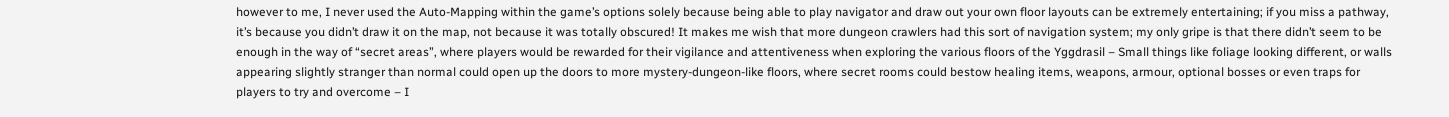however to me, I never used the Auto-Mapping within the game’s options solely because being able to play navigator and draw out your own floor layouts can be extremely entertaining; if you miss a pathway, it’s because you didn’t draw it on the map, not because it was totally obscured! It makes me wish that more dungeon crawlers had this sort of navigation system; my only gripe is that there didn’t seem to be enough in the way of “secret areas”, where players would be rewarded for their vigilance and attentiveness when exploring the various floors of the Yggdrasil – Small things like foliage looking different, or walls appearing slightly stranger than normal could open up the doors to more mystery-dungeon-like floors, where secret rooms could bestow healing items, weapons, armour, optional bosses or even traps for players to try and overcome – I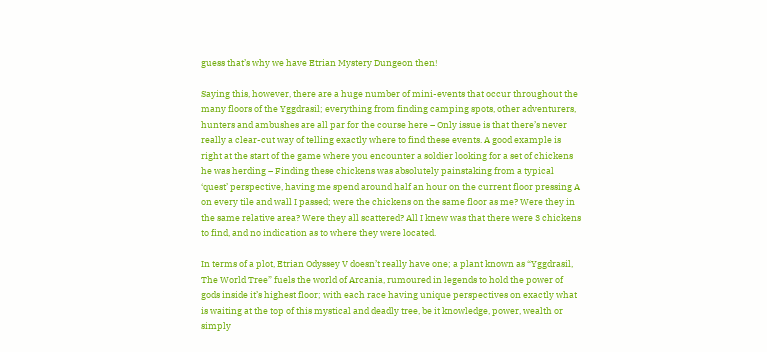guess that’s why we have Etrian Mystery Dungeon then!

Saying this, however, there are a huge number of mini-events that occur throughout the many floors of the Yggdrasil; everything from finding camping spots, other adventurers, hunters and ambushes are all par for the course here – Only issue is that there’s never really a clear-cut way of telling exactly where to find these events. A good example is right at the start of the game where you encounter a soldier looking for a set of chickens he was herding – Finding these chickens was absolutely painstaking from a typical ‘quest’ perspective, having me spend around half an hour on the current floor pressing A on every tile and wall I passed; were the chickens on the same floor as me? Were they in the same relative area? Were they all scattered? All I knew was that there were 3 chickens to find, and no indication as to where they were located.

In terms of a plot, Etrian Odyssey V doesn’t really have one; a plant known as “Yggdrasil, The World Tree” fuels the world of Arcania, rumoured in legends to hold the power of gods inside it’s highest floor; with each race having unique perspectives on exactly what is waiting at the top of this mystical and deadly tree, be it knowledge, power, wealth or simply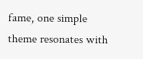fame, one simple theme resonates with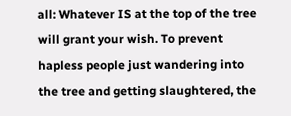all: Whatever IS at the top of the tree will grant your wish. To prevent hapless people just wandering into the tree and getting slaughtered, the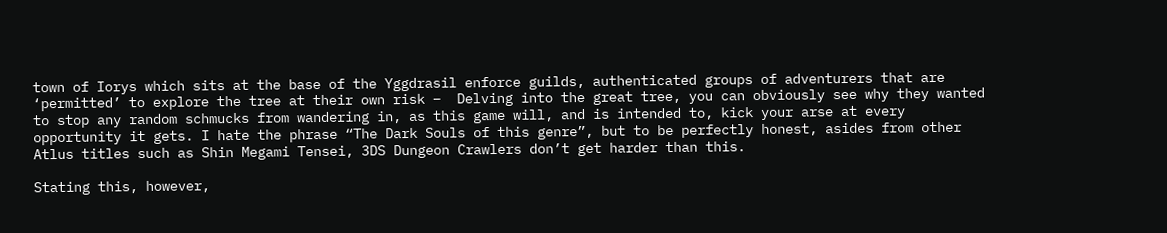town of Iorys which sits at the base of the Yggdrasil enforce guilds, authenticated groups of adventurers that are ‘permitted’ to explore the tree at their own risk –  Delving into the great tree, you can obviously see why they wanted to stop any random schmucks from wandering in, as this game will, and is intended to, kick your arse at every opportunity it gets. I hate the phrase “The Dark Souls of this genre”, but to be perfectly honest, asides from other Atlus titles such as Shin Megami Tensei, 3DS Dungeon Crawlers don’t get harder than this.

Stating this, however,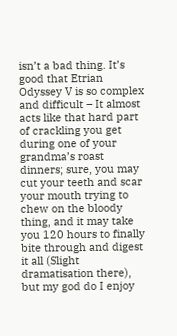isn’t a bad thing. It’s good that Etrian Odyssey V is so complex and difficult – It almost acts like that hard part of crackling you get during one of your grandma’s roast dinners; sure, you may cut your teeth and scar your mouth trying to chew on the bloody thing, and it may take you 120 hours to finally bite through and digest it all (Slight dramatisation there), but my god do I enjoy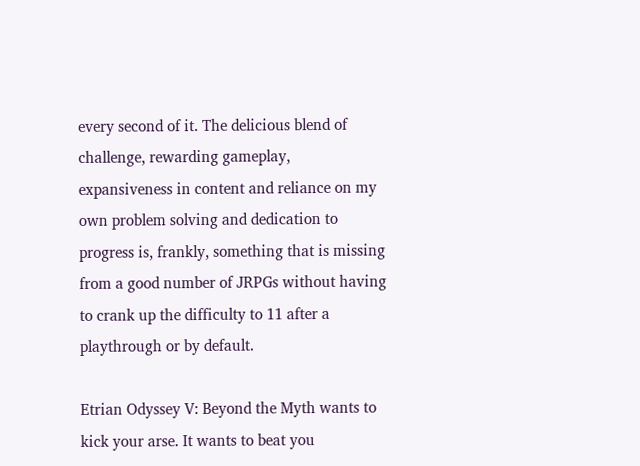every second of it. The delicious blend of challenge, rewarding gameplay, expansiveness in content and reliance on my own problem solving and dedication to progress is, frankly, something that is missing from a good number of JRPGs without having to crank up the difficulty to 11 after a playthrough or by default.

Etrian Odyssey V: Beyond the Myth wants to kick your arse. It wants to beat you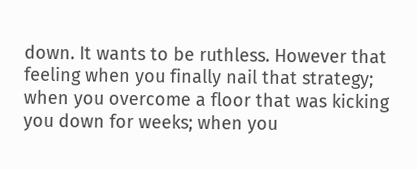down. It wants to be ruthless. However that feeling when you finally nail that strategy; when you overcome a floor that was kicking you down for weeks; when you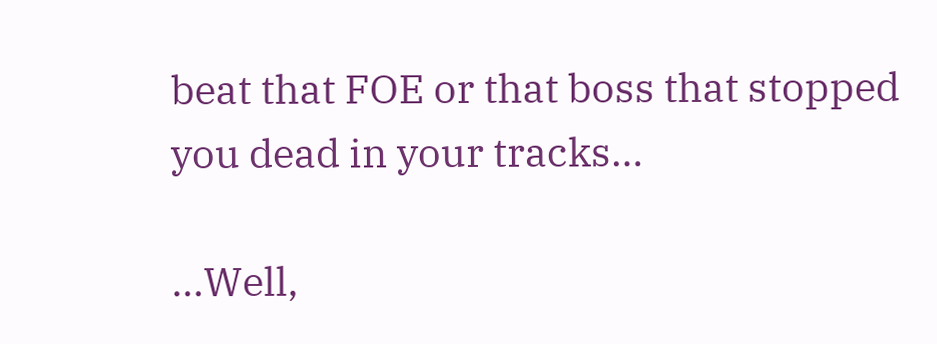beat that FOE or that boss that stopped you dead in your tracks…

…Well,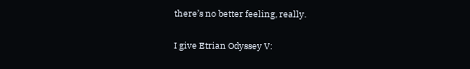there’s no better feeling, really.

I give Etrian Odyssey V: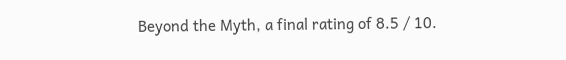Beyond the Myth, a final rating of 8.5 / 10.